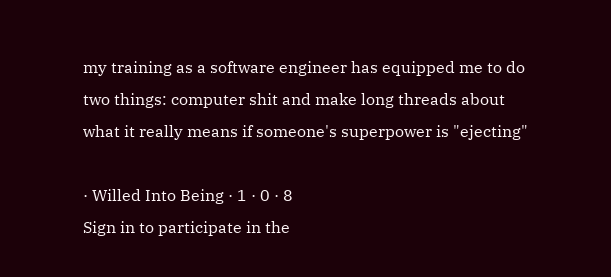my training as a software engineer has equipped me to do two things: computer shit and make long threads about what it really means if someone's superpower is "ejecting"

· Willed Into Being · 1 · 0 · 8
Sign in to participate in the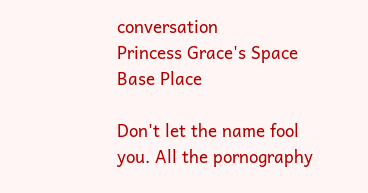conversation
Princess Grace's Space Base Place

Don't let the name fool you. All the pornography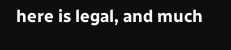here is legal, and much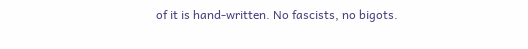of it is hand-written. No fascists, no bigots.